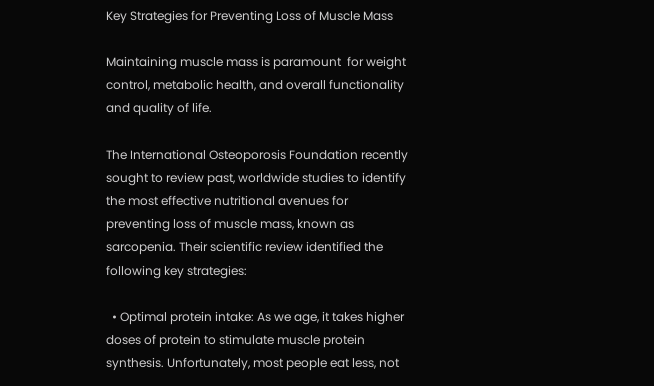Key Strategies for Preventing Loss of Muscle Mass

Maintaining muscle mass is paramount  for weight control, metabolic health, and overall functionality and quality of life.

The International Osteoporosis Foundation recently sought to review past, worldwide studies to identify the most effective nutritional avenues for preventing loss of muscle mass, known as sarcopenia. Their scientific review identified the following key strategies:

  • Optimal protein intake: As we age, it takes higher doses of protein to stimulate muscle protein synthesis. Unfortunately, most people eat less, not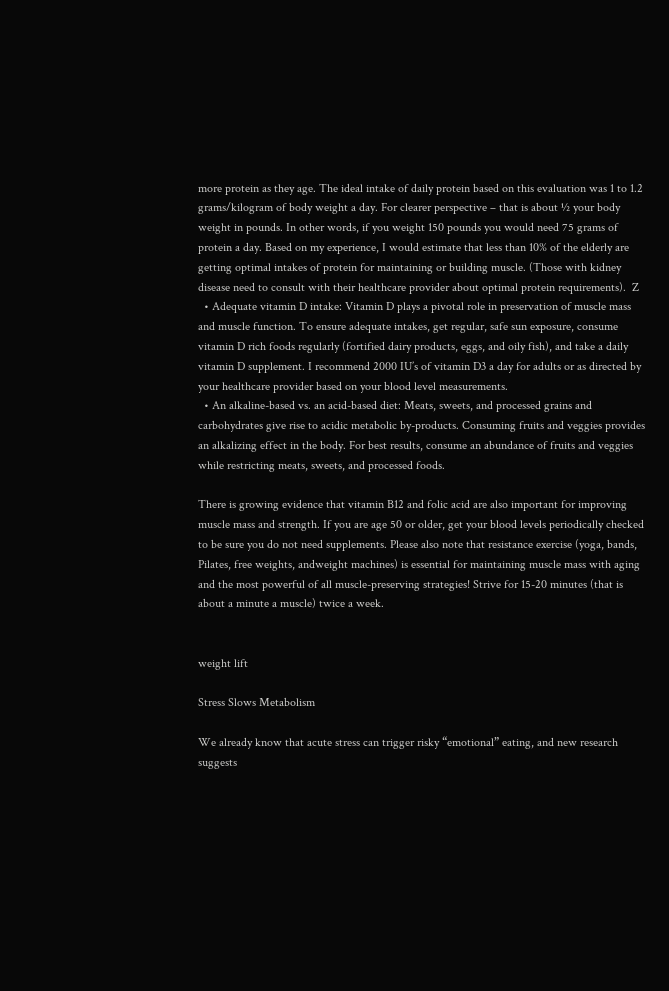more protein as they age. The ideal intake of daily protein based on this evaluation was 1 to 1.2 grams/kilogram of body weight a day. For clearer perspective – that is about ½ your body weight in pounds. In other words, if you weight 150 pounds you would need 75 grams of protein a day. Based on my experience, I would estimate that less than 10% of the elderly are getting optimal intakes of protein for maintaining or building muscle. (Those with kidney disease need to consult with their healthcare provider about optimal protein requirements).  Z
  • Adequate vitamin D intake: Vitamin D plays a pivotal role in preservation of muscle mass and muscle function. To ensure adequate intakes, get regular, safe sun exposure, consume vitamin D rich foods regularly (fortified dairy products, eggs, and oily fish), and take a daily vitamin D supplement. I recommend 2000 IU’s of vitamin D3 a day for adults or as directed by your healthcare provider based on your blood level measurements.
  • An alkaline-based vs. an acid-based diet: Meats, sweets, and processed grains and carbohydrates give rise to acidic metabolic by-products. Consuming fruits and veggies provides an alkalizing effect in the body. For best results, consume an abundance of fruits and veggies while restricting meats, sweets, and processed foods.

There is growing evidence that vitamin B12 and folic acid are also important for improving muscle mass and strength. If you are age 50 or older, get your blood levels periodically checked to be sure you do not need supplements. Please also note that resistance exercise (yoga, bands, Pilates, free weights, andweight machines) is essential for maintaining muscle mass with aging and the most powerful of all muscle-preserving strategies! Strive for 15-20 minutes (that is about a minute a muscle) twice a week.


weight lift

Stress Slows Metabolism

We already know that acute stress can trigger risky “emotional” eating, and new research suggests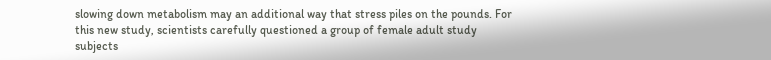slowing down metabolism may an additional way that stress piles on the pounds. For this new study, scientists carefully questioned a group of female adult study subjects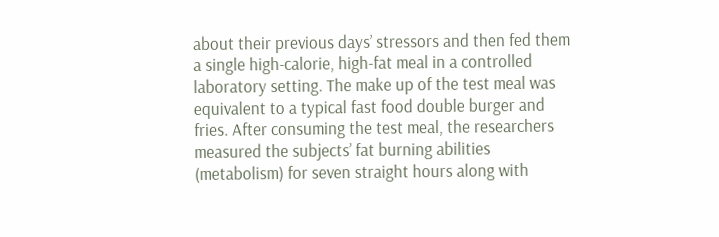about their previous days’ stressors and then fed them a single high-calorie, high-fat meal in a controlled laboratory setting. The make up of the test meal was equivalent to a typical fast food double burger and fries. After consuming the test meal, the researchers measured the subjects’ fat burning abilities (metabolism) for seven straight hours along with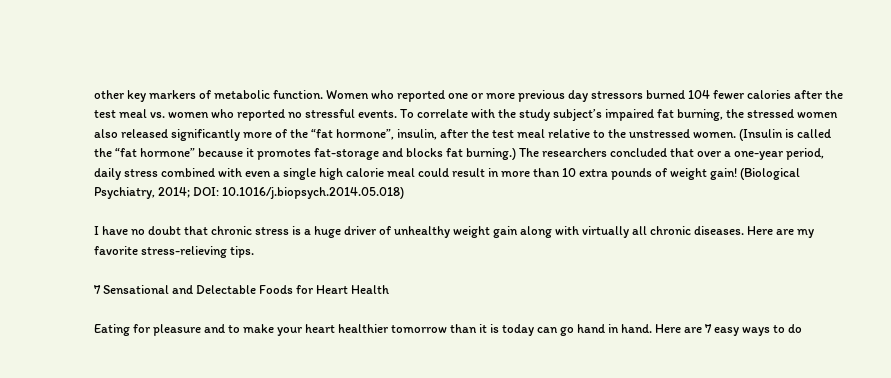other key markers of metabolic function. Women who reported one or more previous day stressors burned 104 fewer calories after the test meal vs. women who reported no stressful events. To correlate with the study subject’s impaired fat burning, the stressed women also released significantly more of the “fat hormone”, insulin, after the test meal relative to the unstressed women. (Insulin is called the “fat hormone” because it promotes fat-storage and blocks fat burning.) The researchers concluded that over a one-year period, daily stress combined with even a single high calorie meal could result in more than 10 extra pounds of weight gain! (Biological Psychiatry, 2014; DOI: 10.1016/j.biopsych.2014.05.018)

I have no doubt that chronic stress is a huge driver of unhealthy weight gain along with virtually all chronic diseases. Here are my favorite stress-relieving tips.

7 Sensational and Delectable Foods for Heart Health

Eating for pleasure and to make your heart healthier tomorrow than it is today can go hand in hand. Here are 7 easy ways to do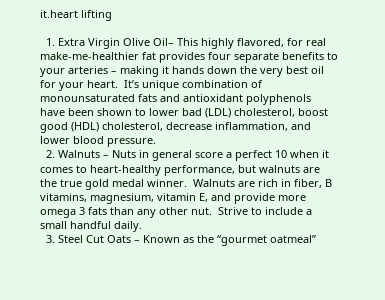it.heart lifting

  1. Extra Virgin Olive Oil– This highly flavored, for real make-me-healthier fat provides four separate benefits to your arteries – making it hands down the very best oil for your heart.  It’s unique combination of monounsaturated fats and antioxidant polyphenols have been shown to lower bad (LDL) cholesterol, boost good (HDL) cholesterol, decrease inflammation, and lower blood pressure.
  2. Walnuts – Nuts in general score a perfect 10 when it comes to heart-healthy performance, but walnuts are the true gold medal winner.  Walnuts are rich in fiber, B vitamins, magnesium, vitamin E, and provide more omega 3 fats than any other nut.  Strive to include a small handful daily.
  3. Steel Cut Oats – Known as the “gourmet oatmeal”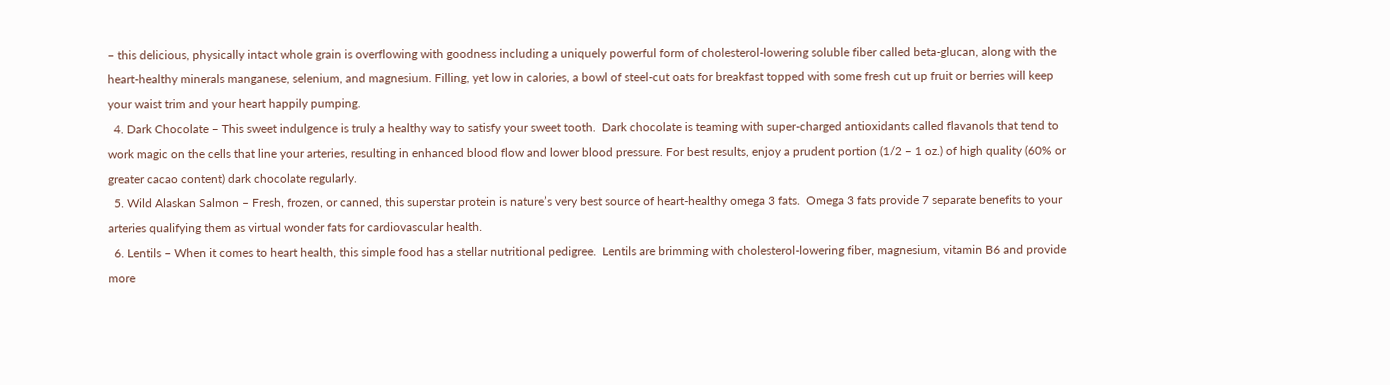– this delicious, physically intact whole grain is overflowing with goodness including a uniquely powerful form of cholesterol-lowering soluble fiber called beta-glucan, along with the  heart-healthy minerals manganese, selenium, and magnesium. Filling, yet low in calories, a bowl of steel-cut oats for breakfast topped with some fresh cut up fruit or berries will keep your waist trim and your heart happily pumping.
  4. Dark Chocolate – This sweet indulgence is truly a healthy way to satisfy your sweet tooth.  Dark chocolate is teaming with super-charged antioxidants called flavanols that tend to work magic on the cells that line your arteries, resulting in enhanced blood flow and lower blood pressure. For best results, enjoy a prudent portion (1/2 – 1 oz.) of high quality (60% or greater cacao content) dark chocolate regularly.
  5. Wild Alaskan Salmon – Fresh, frozen, or canned, this superstar protein is nature’s very best source of heart-healthy omega 3 fats.  Omega 3 fats provide 7 separate benefits to your arteries qualifying them as virtual wonder fats for cardiovascular health.
  6. Lentils – When it comes to heart health, this simple food has a stellar nutritional pedigree.  Lentils are brimming with cholesterol-lowering fiber, magnesium, vitamin B6 and provide more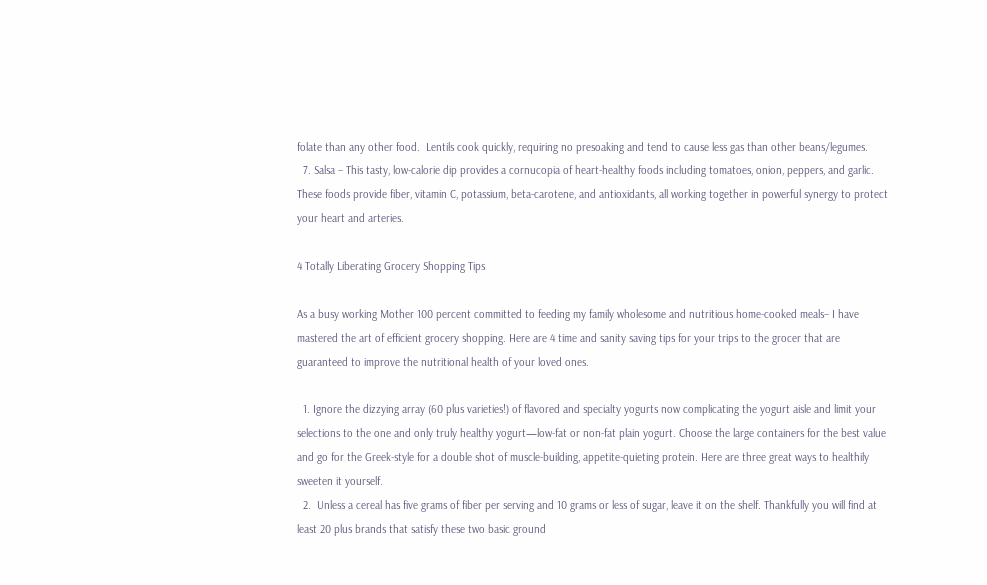folate than any other food.  Lentils cook quickly, requiring no presoaking and tend to cause less gas than other beans/legumes.
  7. Salsa – This tasty, low-calorie dip provides a cornucopia of heart-healthy foods including tomatoes, onion, peppers, and garlic.  These foods provide fiber, vitamin C, potassium, beta-carotene, and antioxidants, all working together in powerful synergy to protect your heart and arteries.

4 Totally Liberating Grocery Shopping Tips

As a busy working Mother 100 percent committed to feeding my family wholesome and nutritious home-cooked meals– I have mastered the art of efficient grocery shopping. Here are 4 time and sanity saving tips for your trips to the grocer that are guaranteed to improve the nutritional health of your loved ones.

  1. Ignore the dizzying array (60 plus varieties!) of flavored and specialty yogurts now complicating the yogurt aisle and limit your selections to the one and only truly healthy yogurt—low-fat or non-fat plain yogurt. Choose the large containers for the best value and go for the Greek-style for a double shot of muscle-building, appetite-quieting protein. Here are three great ways to healthily sweeten it yourself.
  2.  Unless a cereal has five grams of fiber per serving and 10 grams or less of sugar, leave it on the shelf. Thankfully you will find at least 20 plus brands that satisfy these two basic ground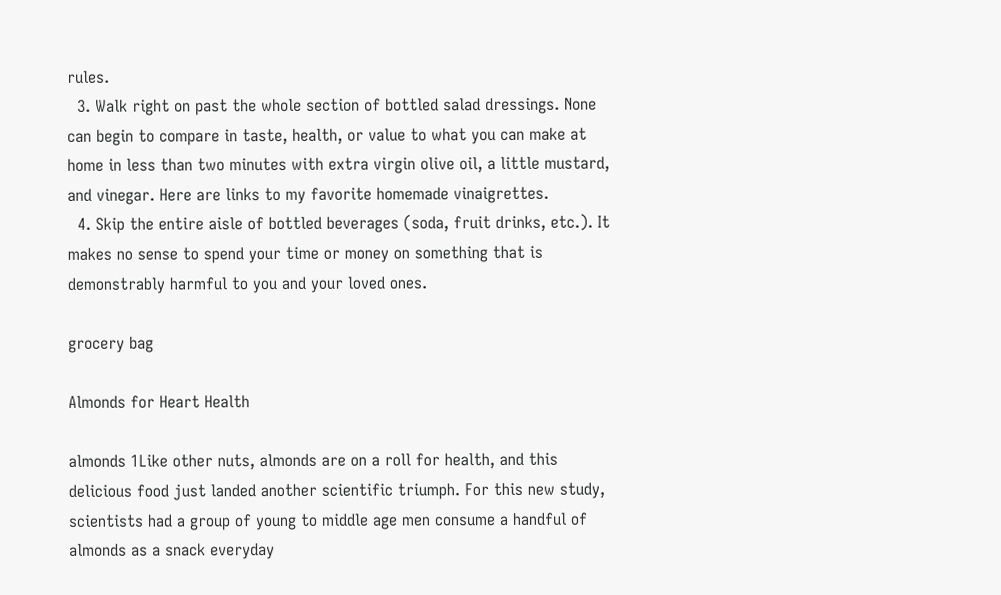rules.
  3. Walk right on past the whole section of bottled salad dressings. None can begin to compare in taste, health, or value to what you can make at home in less than two minutes with extra virgin olive oil, a little mustard, and vinegar. Here are links to my favorite homemade vinaigrettes.
  4. Skip the entire aisle of bottled beverages (soda, fruit drinks, etc.). It makes no sense to spend your time or money on something that is demonstrably harmful to you and your loved ones.

grocery bag

Almonds for Heart Health

almonds 1Like other nuts, almonds are on a roll for health, and this delicious food just landed another scientific triumph. For this new study, scientists had a group of young to middle age men consume a handful of almonds as a snack everyday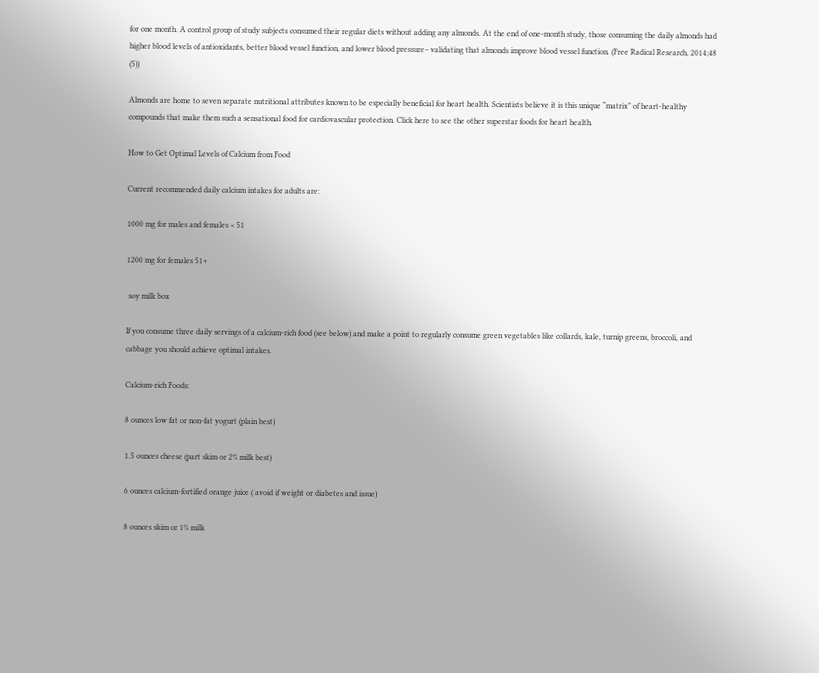for one month. A control group of study subjects consumed their regular diets without adding any almonds. At the end of one-month study, those consuming the daily almonds had higher blood levels of antioxidants, better blood vessel function, and lower blood pressure– validating that almonds improve blood vessel function. (Free Radical Research, 2014;48 (5))

Almonds are home to seven separate nutritional attributes known to be especially beneficial for heart health. Scientists believe it is this unique “matrix” of heart-healthy compounds that make them such a sensational food for cardiovascular protection. Click here to see the other superstar foods for heart health.

How to Get Optimal Levels of Calcium from Food

Current recommended daily calcium intakes for adults are:

1000 mg for males and females < 51

1200 mg for females 51+

 soy milk box

If you consume three daily servings of a calcium-rich food (see below) and make a point to regularly consume green vegetables like collards, kale, turnip greens, broccoli, and cabbage you should achieve optimal intakes.

Calcium-rich Foods:

8 ounces low fat or non-fat yogurt (plain best)

1.5 ounces cheese (part skim or 2% milk best)

6 ounces calcium-fortified orange juice ( avoid if weight or diabetes and issue)

8 ounces skim or 1% milk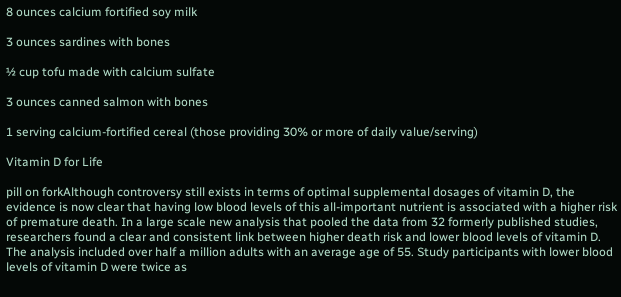8 ounces calcium fortified soy milk

3 ounces sardines with bones

½ cup tofu made with calcium sulfate

3 ounces canned salmon with bones

1 serving calcium-fortified cereal (those providing 30% or more of daily value/serving)

Vitamin D for Life

pill on forkAlthough controversy still exists in terms of optimal supplemental dosages of vitamin D, the evidence is now clear that having low blood levels of this all-important nutrient is associated with a higher risk of premature death. In a large scale new analysis that pooled the data from 32 formerly published studies, researchers found a clear and consistent link between higher death risk and lower blood levels of vitamin D. The analysis included over half a million adults with an average age of 55. Study participants with lower blood levels of vitamin D were twice as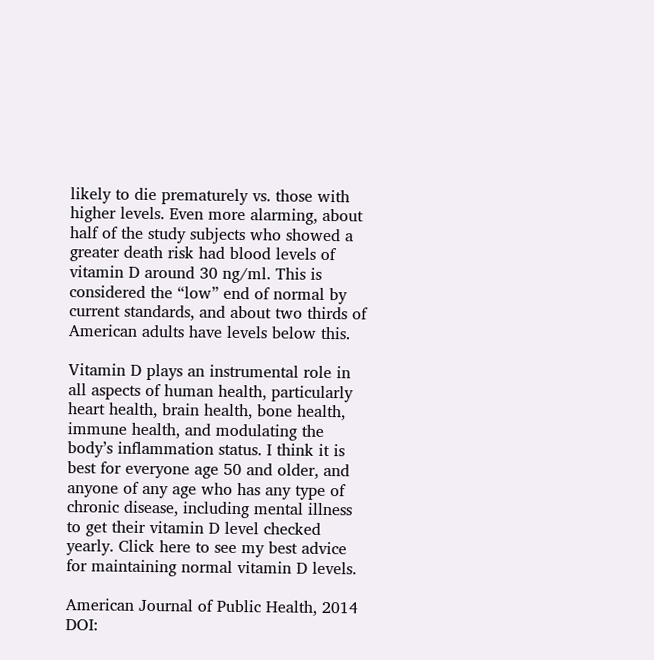likely to die prematurely vs. those with higher levels. Even more alarming, about half of the study subjects who showed a greater death risk had blood levels of vitamin D around 30 ng/ml. This is considered the “low” end of normal by current standards, and about two thirds of American adults have levels below this.

Vitamin D plays an instrumental role in all aspects of human health, particularly heart health, brain health, bone health, immune health, and modulating the body’s inflammation status. I think it is best for everyone age 50 and older, and anyone of any age who has any type of chronic disease, including mental illness to get their vitamin D level checked yearly. Click here to see my best advice for maintaining normal vitamin D levels.

American Journal of Public Health, 2014 DOI: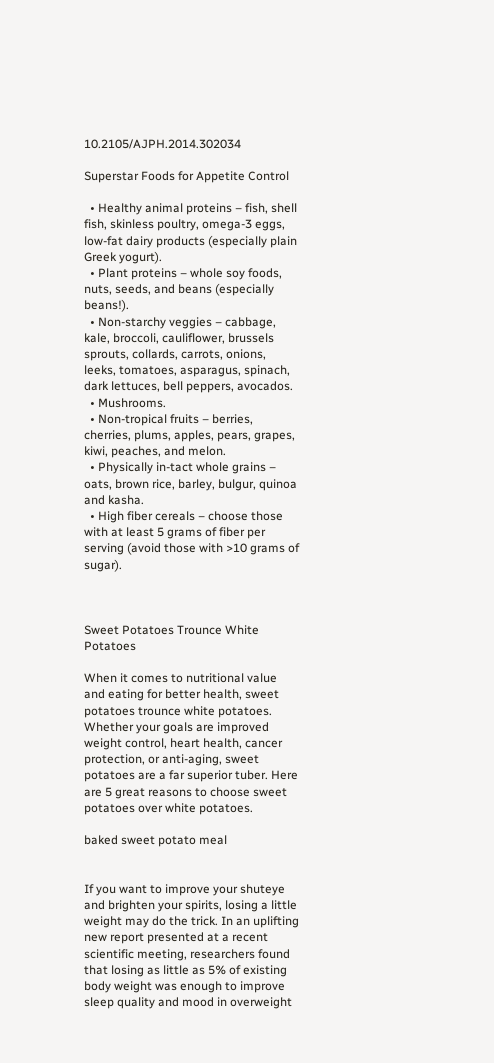10.2105/AJPH.2014.302034

Superstar Foods for Appetite Control

  • Healthy animal proteins – fish, shell fish, skinless poultry, omega-3 eggs, low-fat dairy products (especially plain Greek yogurt).
  • Plant proteins – whole soy foods, nuts, seeds, and beans (especially beans!).
  • Non-starchy veggies – cabbage, kale, broccoli, cauliflower, brussels sprouts, collards, carrots, onions, leeks, tomatoes, asparagus, spinach, dark lettuces, bell peppers, avocados.
  • Mushrooms.
  • Non-tropical fruits – berries, cherries, plums, apples, pears, grapes, kiwi, peaches, and melon.
  • Physically in-tact whole grains – oats, brown rice, barley, bulgur, quinoa and kasha.
  • High fiber cereals – choose those with at least 5 grams of fiber per serving (avoid those with >10 grams of sugar).



Sweet Potatoes Trounce White Potatoes

When it comes to nutritional value and eating for better health, sweet potatoes trounce white potatoes. Whether your goals are improved weight control, heart health, cancer protection, or anti-aging, sweet potatoes are a far superior tuber. Here are 5 great reasons to choose sweet potatoes over white potatoes.

baked sweet potato meal


If you want to improve your shuteye and brighten your spirits, losing a little weight may do the trick. In an uplifting new report presented at a recent scientific meeting, researchers found that losing as little as 5% of existing body weight was enough to improve sleep quality and mood in overweight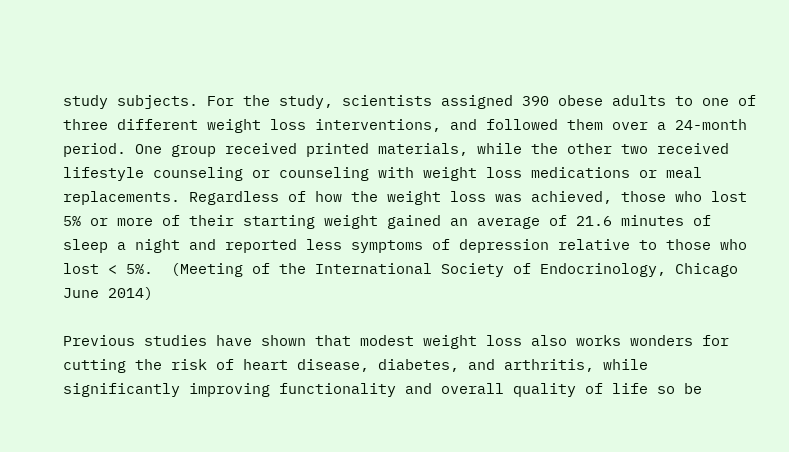study subjects. For the study, scientists assigned 390 obese adults to one of three different weight loss interventions, and followed them over a 24-month period. One group received printed materials, while the other two received lifestyle counseling or counseling with weight loss medications or meal replacements. Regardless of how the weight loss was achieved, those who lost 5% or more of their starting weight gained an average of 21.6 minutes of sleep a night and reported less symptoms of depression relative to those who lost < 5%.  (Meeting of the International Society of Endocrinology, Chicago June 2014)

Previous studies have shown that modest weight loss also works wonders for cutting the risk of heart disease, diabetes, and arthritis, while significantly improving functionality and overall quality of life so be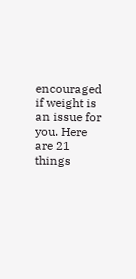encouraged if weight is an issue for you. Here are 21 things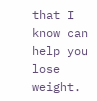that I know can help you lose weight.